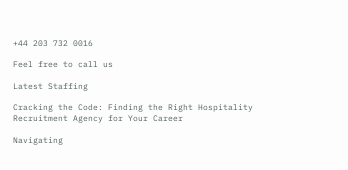+44 203 732 0016

Feel free to call us

Latest Staffing

Cracking the Code: Finding the Right Hospitality Recruitment Agency for Your Career

Navigating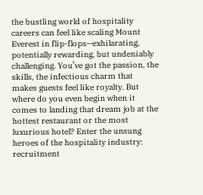the bustling world of hospitality careers can feel like scaling Mount Everest in flip-flops—exhilarating, potentially rewarding, but undeniably challenging. You’ve got the passion, the skills, the infectious charm that makes guests feel like royalty. But where do you even begin when it comes to landing that dream job at the hottest restaurant or the most luxurious hotel? Enter the unsung heroes of the hospitality industry: recruitment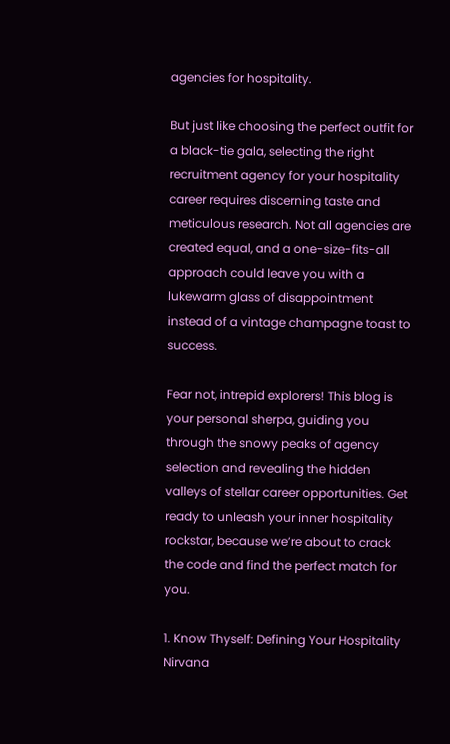agencies for hospitality.

But just like choosing the perfect outfit for a black-tie gala, selecting the right recruitment agency for your hospitality career requires discerning taste and meticulous research. Not all agencies are created equal, and a one-size-fits-all approach could leave you with a lukewarm glass of disappointment instead of a vintage champagne toast to success.

Fear not, intrepid explorers! This blog is your personal sherpa, guiding you through the snowy peaks of agency selection and revealing the hidden valleys of stellar career opportunities. Get ready to unleash your inner hospitality rockstar, because we’re about to crack the code and find the perfect match for you.

1. Know Thyself: Defining Your Hospitality Nirvana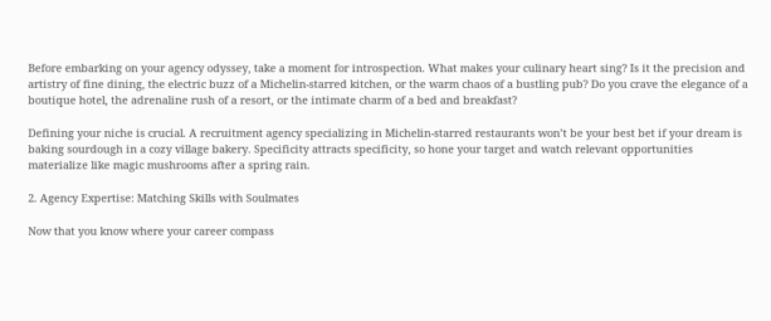Before embarking on your agency odyssey, take a moment for introspection. What makes your culinary heart sing? Is it the precision and artistry of fine dining, the electric buzz of a Michelin-starred kitchen, or the warm chaos of a bustling pub? Do you crave the elegance of a boutique hotel, the adrenaline rush of a resort, or the intimate charm of a bed and breakfast?

Defining your niche is crucial. A recruitment agency specializing in Michelin-starred restaurants won’t be your best bet if your dream is baking sourdough in a cozy village bakery. Specificity attracts specificity, so hone your target and watch relevant opportunities materialize like magic mushrooms after a spring rain.

2. Agency Expertise: Matching Skills with Soulmates

Now that you know where your career compass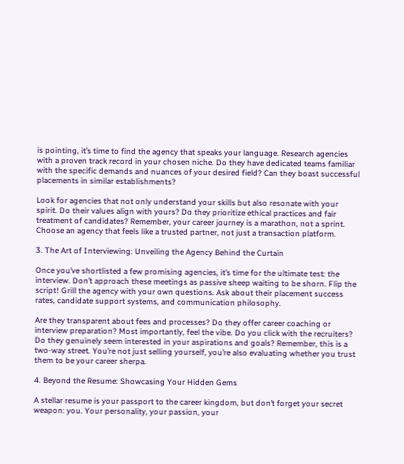is pointing, it’s time to find the agency that speaks your language. Research agencies with a proven track record in your chosen niche. Do they have dedicated teams familiar with the specific demands and nuances of your desired field? Can they boast successful placements in similar establishments?

Look for agencies that not only understand your skills but also resonate with your spirit. Do their values align with yours? Do they prioritize ethical practices and fair treatment of candidates? Remember, your career journey is a marathon, not a sprint. Choose an agency that feels like a trusted partner, not just a transaction platform.

3. The Art of Interviewing: Unveiling the Agency Behind the Curtain

Once you’ve shortlisted a few promising agencies, it’s time for the ultimate test: the interview. Don’t approach these meetings as passive sheep waiting to be shorn. Flip the script! Grill the agency with your own questions. Ask about their placement success rates, candidate support systems, and communication philosophy.

Are they transparent about fees and processes? Do they offer career coaching or interview preparation? Most importantly, feel the vibe. Do you click with the recruiters? Do they genuinely seem interested in your aspirations and goals? Remember, this is a two-way street. You’re not just selling yourself, you’re also evaluating whether you trust them to be your career sherpa.

4. Beyond the Resume: Showcasing Your Hidden Gems

A stellar resume is your passport to the career kingdom, but don’t forget your secret weapon: you. Your personality, your passion, your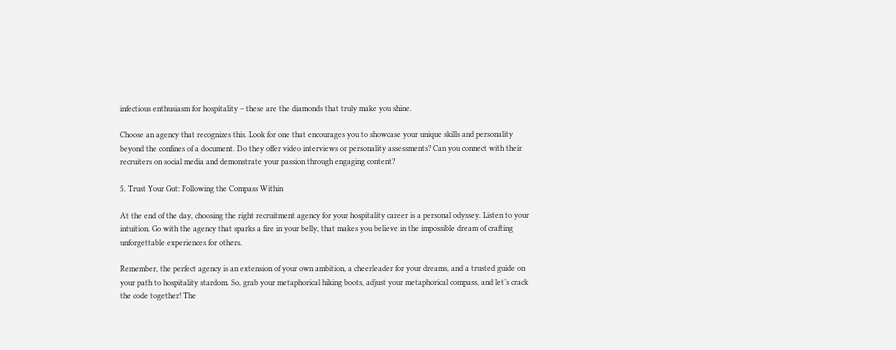infectious enthusiasm for hospitality – these are the diamonds that truly make you shine.

Choose an agency that recognizes this. Look for one that encourages you to showcase your unique skills and personality beyond the confines of a document. Do they offer video interviews or personality assessments? Can you connect with their recruiters on social media and demonstrate your passion through engaging content?

5. Trust Your Gut: Following the Compass Within

At the end of the day, choosing the right recruitment agency for your hospitality career is a personal odyssey. Listen to your intuition. Go with the agency that sparks a fire in your belly, that makes you believe in the impossible dream of crafting unforgettable experiences for others.

Remember, the perfect agency is an extension of your own ambition, a cheerleader for your dreams, and a trusted guide on your path to hospitality stardom. So, grab your metaphorical hiking boots, adjust your metaphorical compass, and let’s crack the code together! The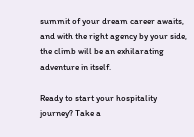summit of your dream career awaits, and with the right agency by your side, the climb will be an exhilarating adventure in itself.

Ready to start your hospitality journey? Take a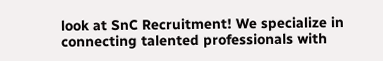look at SnC Recruitment! We specialize in connecting talented professionals with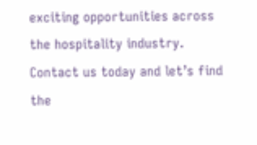exciting opportunities across the hospitality industry. Contact us today and let’s find the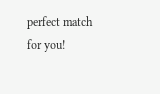perfect match for you!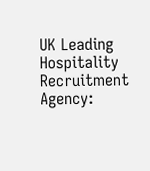UK Leading Hospitality Recruitment Agency: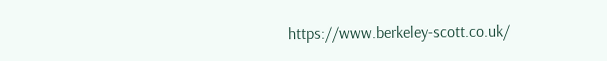https://www.berkeley-scott.co.uk/